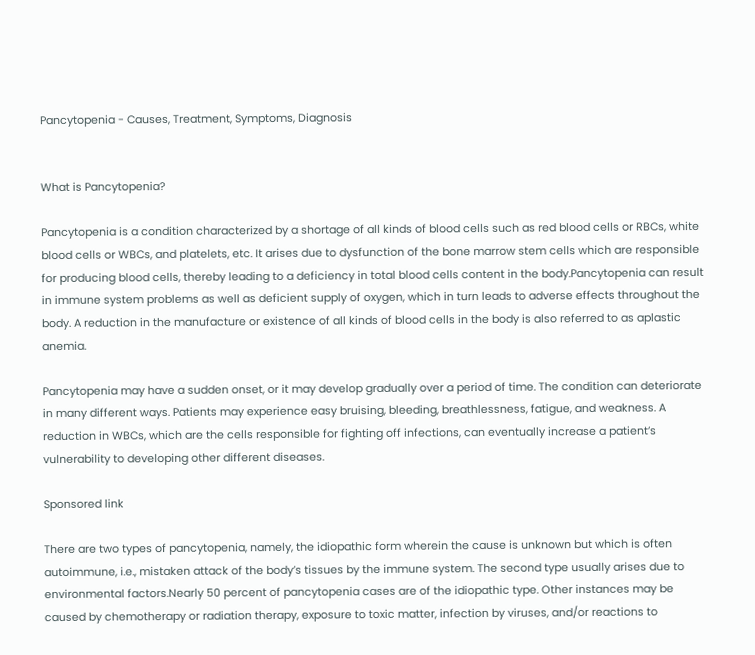Pancytopenia - Causes, Treatment, Symptoms, Diagnosis


What is Pancytopenia?

Pancytopenia is a condition characterized by a shortage of all kinds of blood cells such as red blood cells or RBCs, white blood cells or WBCs, and platelets, etc. It arises due to dysfunction of the bone marrow stem cells which are responsible for producing blood cells, thereby leading to a deficiency in total blood cells content in the body.Pancytopenia can result in immune system problems as well as deficient supply of oxygen, which in turn leads to adverse effects throughout the body. A reduction in the manufacture or existence of all kinds of blood cells in the body is also referred to as aplastic anemia.

Pancytopenia may have a sudden onset, or it may develop gradually over a period of time. The condition can deteriorate in many different ways. Patients may experience easy bruising, bleeding, breathlessness, fatigue, and weakness. A reduction in WBCs, which are the cells responsible for fighting off infections, can eventually increase a patient’s vulnerability to developing other different diseases.

Sponsored link

There are two types of pancytopenia, namely, the idiopathic form wherein the cause is unknown but which is often autoimmune, i.e., mistaken attack of the body’s tissues by the immune system. The second type usually arises due to environmental factors.Nearly 50 percent of pancytopenia cases are of the idiopathic type. Other instances may be caused by chemotherapy or radiation therapy, exposure to toxic matter, infection by viruses, and/or reactions to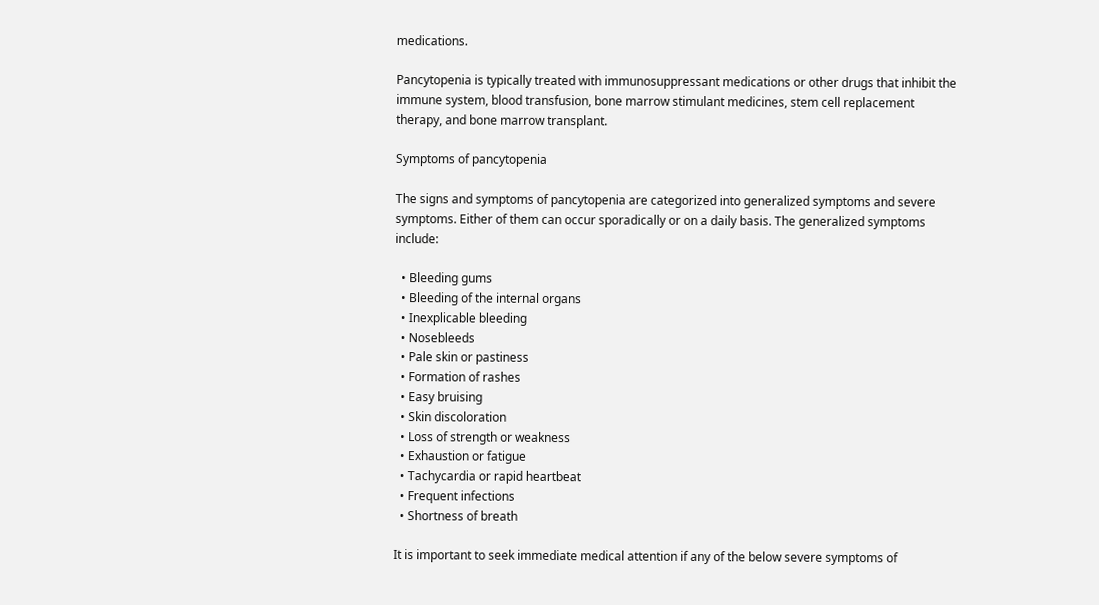medications.

Pancytopenia is typically treated with immunosuppressant medications or other drugs that inhibit the immune system, blood transfusion, bone marrow stimulant medicines, stem cell replacement therapy, and bone marrow transplant.

Symptoms of pancytopenia

The signs and symptoms of pancytopenia are categorized into generalized symptoms and severe symptoms. Either of them can occur sporadically or on a daily basis. The generalized symptoms include:

  • Bleeding gums
  • Bleeding of the internal organs
  • Inexplicable bleeding
  • Nosebleeds
  • Pale skin or pastiness
  • Formation of rashes
  • Easy bruising
  • Skin discoloration
  • Loss of strength or weakness
  • Exhaustion or fatigue
  • Tachycardia or rapid heartbeat
  • Frequent infections
  • Shortness of breath

It is important to seek immediate medical attention if any of the below severe symptoms of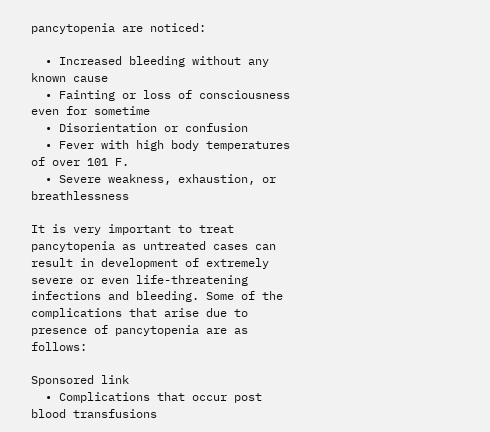pancytopenia are noticed:

  • Increased bleeding without any known cause
  • Fainting or loss of consciousness even for sometime
  • Disorientation or confusion
  • Fever with high body temperatures of over 101 F.
  • Severe weakness, exhaustion, or breathlessness

It is very important to treat pancytopenia as untreated cases can result in development of extremely severe or even life-threatening infections and bleeding. Some of the complications that arise due to presence of pancytopenia are as follows:

Sponsored link
  • Complications that occur post blood transfusions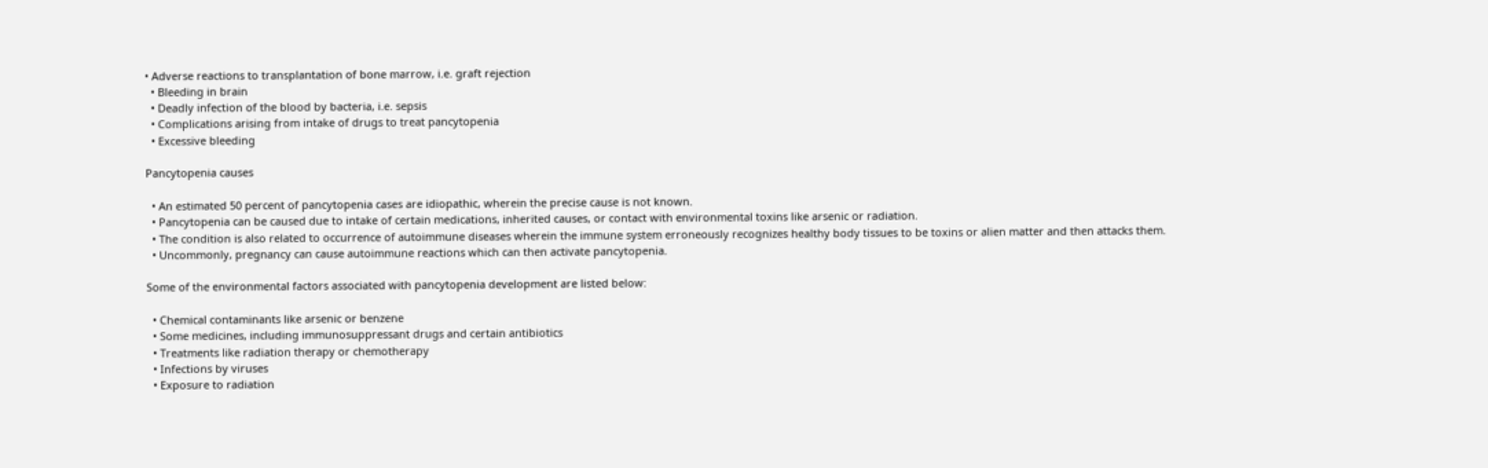• Adverse reactions to transplantation of bone marrow, i.e. graft rejection
  • Bleeding in brain
  • Deadly infection of the blood by bacteria, i.e. sepsis
  • Complications arising from intake of drugs to treat pancytopenia
  • Excessive bleeding

Pancytopenia causes

  • An estimated 50 percent of pancytopenia cases are idiopathic, wherein the precise cause is not known.
  • Pancytopenia can be caused due to intake of certain medications, inherited causes, or contact with environmental toxins like arsenic or radiation.
  • The condition is also related to occurrence of autoimmune diseases wherein the immune system erroneously recognizes healthy body tissues to be toxins or alien matter and then attacks them.
  • Uncommonly, pregnancy can cause autoimmune reactions which can then activate pancytopenia.

Some of the environmental factors associated with pancytopenia development are listed below:

  • Chemical contaminants like arsenic or benzene
  • Some medicines, including immunosuppressant drugs and certain antibiotics
  • Treatments like radiation therapy or chemotherapy
  • Infections by viruses
  • Exposure to radiation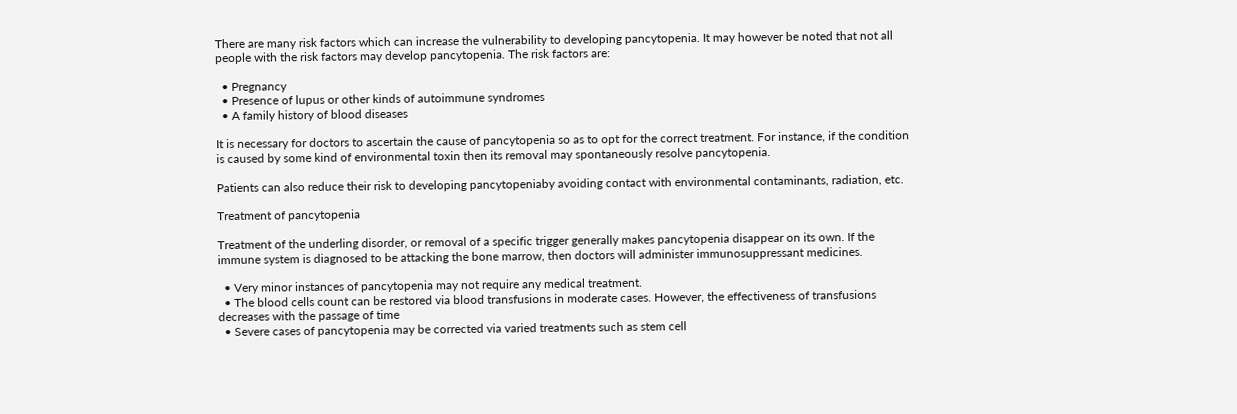There are many risk factors which can increase the vulnerability to developing pancytopenia. It may however be noted that not all people with the risk factors may develop pancytopenia. The risk factors are:

  • Pregnancy
  • Presence of lupus or other kinds of autoimmune syndromes
  • A family history of blood diseases

It is necessary for doctors to ascertain the cause of pancytopenia so as to opt for the correct treatment. For instance, if the condition is caused by some kind of environmental toxin then its removal may spontaneously resolve pancytopenia.

Patients can also reduce their risk to developing pancytopeniaby avoiding contact with environmental contaminants, radiation, etc.

Treatment of pancytopenia

Treatment of the underling disorder, or removal of a specific trigger generally makes pancytopenia disappear on its own. If the immune system is diagnosed to be attacking the bone marrow, then doctors will administer immunosuppressant medicines.

  • Very minor instances of pancytopenia may not require any medical treatment.
  • The blood cells count can be restored via blood transfusions in moderate cases. However, the effectiveness of transfusions decreases with the passage of time
  • Severe cases of pancytopenia may be corrected via varied treatments such as stem cell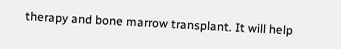therapy and bone marrow transplant. It will help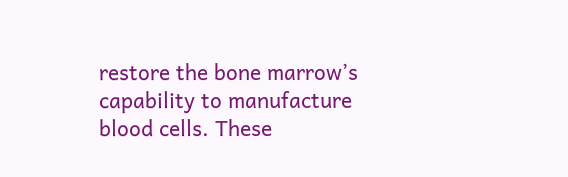restore the bone marrow’s capability to manufacture blood cells. These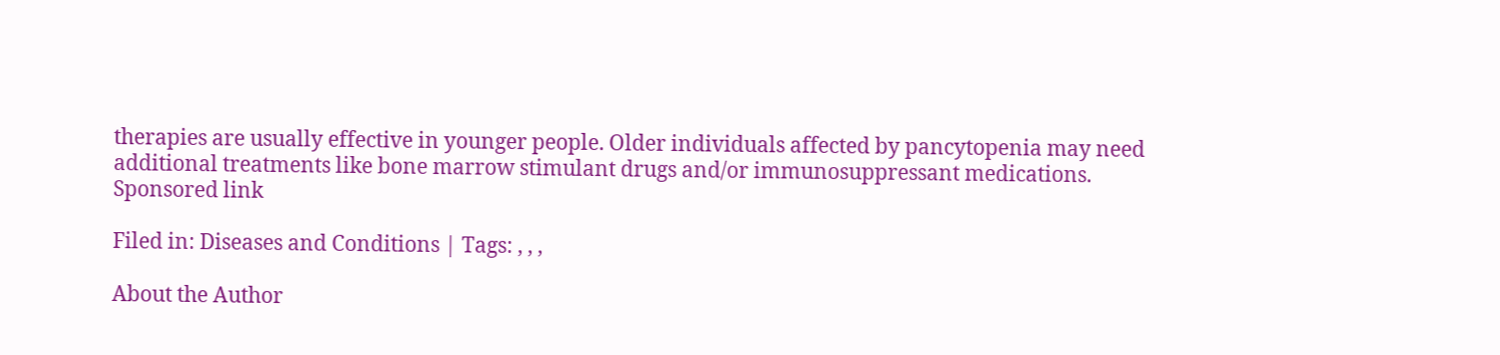therapies are usually effective in younger people. Older individuals affected by pancytopenia may need additional treatments like bone marrow stimulant drugs and/or immunosuppressant medications.
Sponsored link

Filed in: Diseases and Conditions | Tags: , , ,

About the Author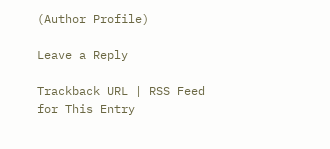(Author Profile)

Leave a Reply

Trackback URL | RSS Feed for This Entry